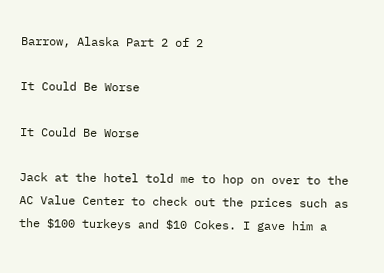Barrow, Alaska Part 2 of 2

It Could Be Worse

It Could Be Worse

Jack at the hotel told me to hop on over to the AC Value Center to check out the prices such as the $100 turkeys and $10 Cokes. I gave him a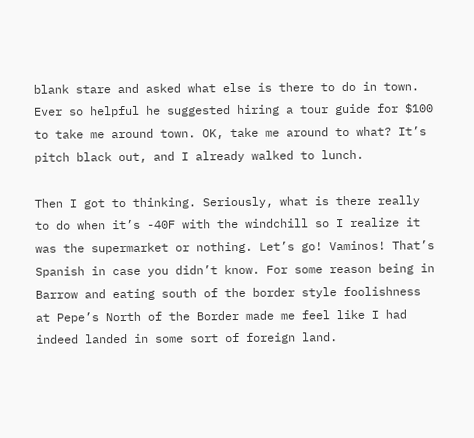blank stare and asked what else is there to do in town. Ever so helpful he suggested hiring a tour guide for $100 to take me around town. OK, take me around to what? It’s pitch black out, and I already walked to lunch.

Then I got to thinking. Seriously, what is there really to do when it’s -40F with the windchill so I realize it was the supermarket or nothing. Let’s go! Vaminos! That’s Spanish in case you didn’t know. For some reason being in Barrow and eating south of the border style foolishness at Pepe’s North of the Border made me feel like I had indeed landed in some sort of foreign land.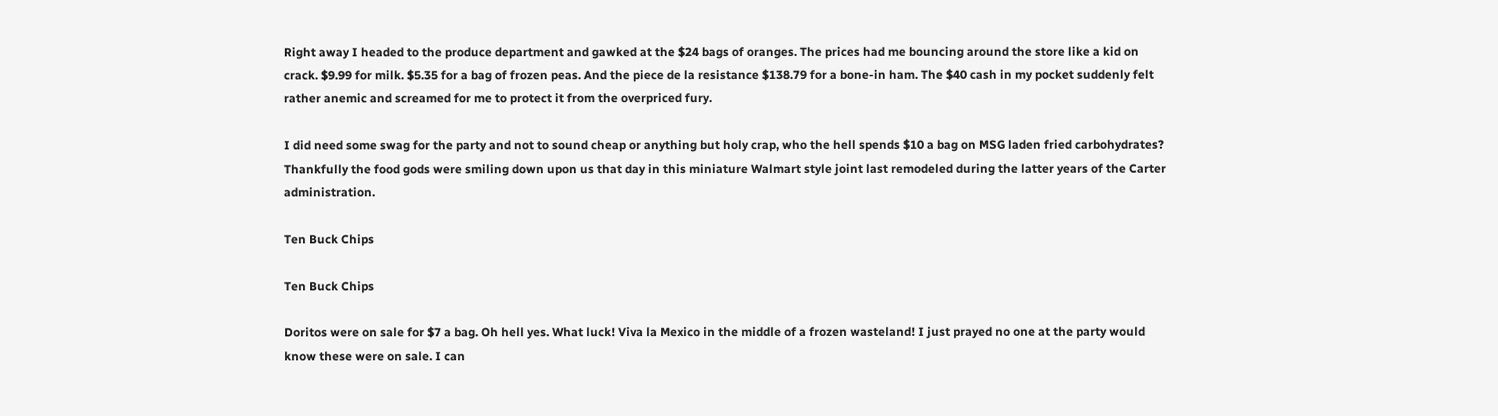Right away I headed to the produce department and gawked at the $24 bags of oranges. The prices had me bouncing around the store like a kid on crack. $9.99 for milk. $5.35 for a bag of frozen peas. And the piece de la resistance $138.79 for a bone-in ham. The $40 cash in my pocket suddenly felt rather anemic and screamed for me to protect it from the overpriced fury.

I did need some swag for the party and not to sound cheap or anything but holy crap, who the hell spends $10 a bag on MSG laden fried carbohydrates? Thankfully the food gods were smiling down upon us that day in this miniature Walmart style joint last remodeled during the latter years of the Carter administration.

Ten Buck Chips

Ten Buck Chips

Doritos were on sale for $7 a bag. Oh hell yes. What luck! Viva la Mexico in the middle of a frozen wasteland! I just prayed no one at the party would know these were on sale. I can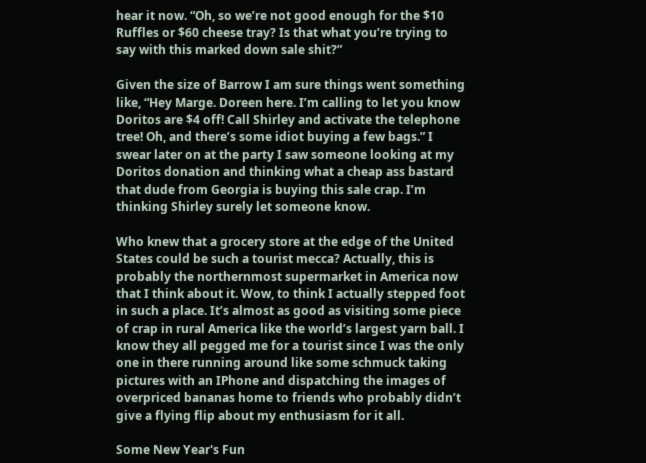hear it now. “Oh, so we’re not good enough for the $10 Ruffles or $60 cheese tray? Is that what you’re trying to say with this marked down sale shit?”

Given the size of Barrow I am sure things went something like, “Hey Marge. Doreen here. I’m calling to let you know Doritos are $4 off! Call Shirley and activate the telephone tree! Oh, and there’s some idiot buying a few bags.” I swear later on at the party I saw someone looking at my Doritos donation and thinking what a cheap ass bastard that dude from Georgia is buying this sale crap. I’m thinking Shirley surely let someone know.

Who knew that a grocery store at the edge of the United States could be such a tourist mecca? Actually, this is probably the northernmost supermarket in America now that I think about it. Wow, to think I actually stepped foot in such a place. It’s almost as good as visiting some piece of crap in rural America like the world’s largest yarn ball. I know they all pegged me for a tourist since I was the only one in there running around like some schmuck taking pictures with an IPhone and dispatching the images of overpriced bananas home to friends who probably didn’t give a flying flip about my enthusiasm for it all.

Some New Year's Fun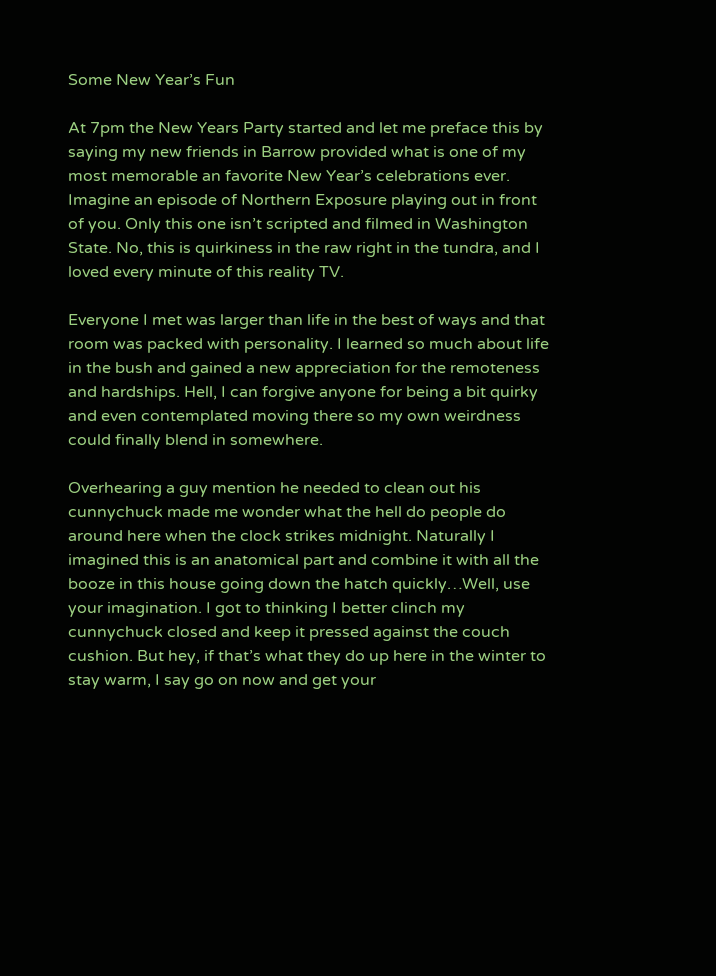Some New Year’s Fun

At 7pm the New Years Party started and let me preface this by saying my new friends in Barrow provided what is one of my most memorable an favorite New Year’s celebrations ever. Imagine an episode of Northern Exposure playing out in front of you. Only this one isn’t scripted and filmed in Washington State. No, this is quirkiness in the raw right in the tundra, and I loved every minute of this reality TV.

Everyone I met was larger than life in the best of ways and that room was packed with personality. I learned so much about life in the bush and gained a new appreciation for the remoteness and hardships. Hell, I can forgive anyone for being a bit quirky and even contemplated moving there so my own weirdness could finally blend in somewhere.

Overhearing a guy mention he needed to clean out his cunnychuck made me wonder what the hell do people do around here when the clock strikes midnight. Naturally I imagined this is an anatomical part and combine it with all the booze in this house going down the hatch quickly…Well, use your imagination. I got to thinking I better clinch my cunnychuck closed and keep it pressed against the couch cushion. But hey, if that’s what they do up here in the winter to stay warm, I say go on now and get your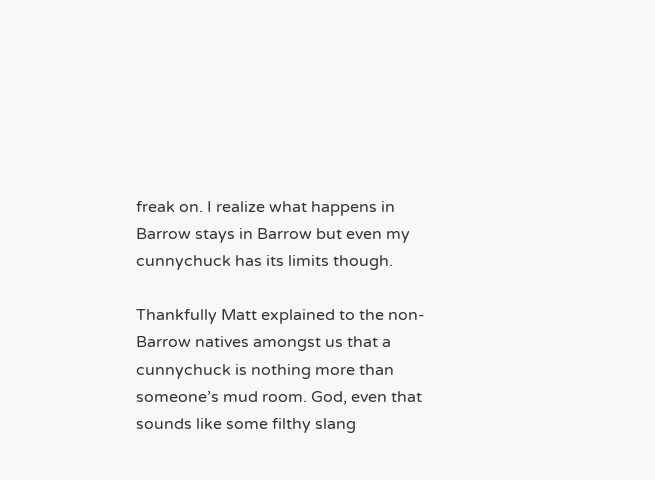freak on. I realize what happens in Barrow stays in Barrow but even my cunnychuck has its limits though.

Thankfully Matt explained to the non-Barrow natives amongst us that a cunnychuck is nothing more than someone’s mud room. God, even that sounds like some filthy slang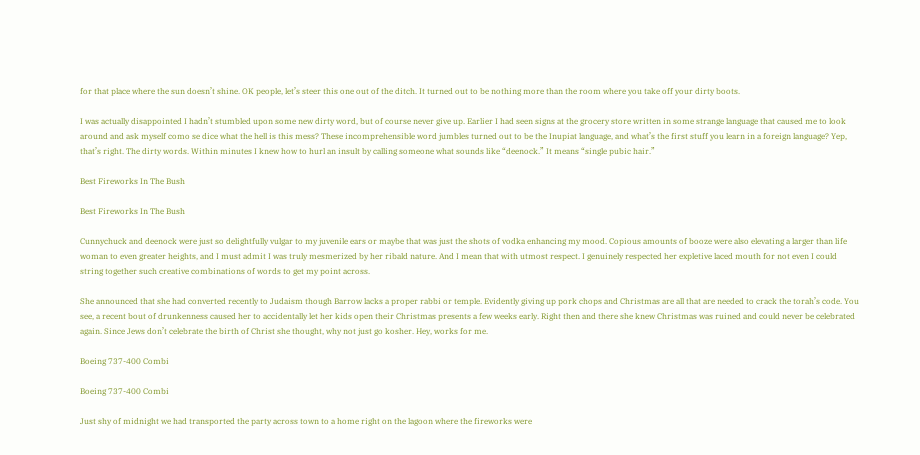for that place where the sun doesn’t shine. OK people, let’s steer this one out of the ditch. It turned out to be nothing more than the room where you take off your dirty boots.

I was actually disappointed I hadn’t stumbled upon some new dirty word, but of course never give up. Earlier I had seen signs at the grocery store written in some strange language that caused me to look around and ask myself como se dice what the hell is this mess? These incomprehensible word jumbles turned out to be the Inupiat language, and what’s the first stuff you learn in a foreign language? Yep, that’s right. The dirty words. Within minutes I knew how to hurl an insult by calling someone what sounds like “deenock.” It means “single pubic hair.”

Best Fireworks In The Bush

Best Fireworks In The Bush

Cunnychuck and deenock were just so delightfully vulgar to my juvenile ears or maybe that was just the shots of vodka enhancing my mood. Copious amounts of booze were also elevating a larger than life woman to even greater heights, and I must admit I was truly mesmerized by her ribald nature. And I mean that with utmost respect. I genuinely respected her expletive laced mouth for not even I could string together such creative combinations of words to get my point across.

She announced that she had converted recently to Judaism though Barrow lacks a proper rabbi or temple. Evidently giving up pork chops and Christmas are all that are needed to crack the torah’s code. You see, a recent bout of drunkenness caused her to accidentally let her kids open their Christmas presents a few weeks early. Right then and there she knew Christmas was ruined and could never be celebrated again. Since Jews don’t celebrate the birth of Christ she thought, why not just go kosher. Hey, works for me.

Boeing 737-400 Combi

Boeing 737-400 Combi

Just shy of midnight we had transported the party across town to a home right on the lagoon where the fireworks were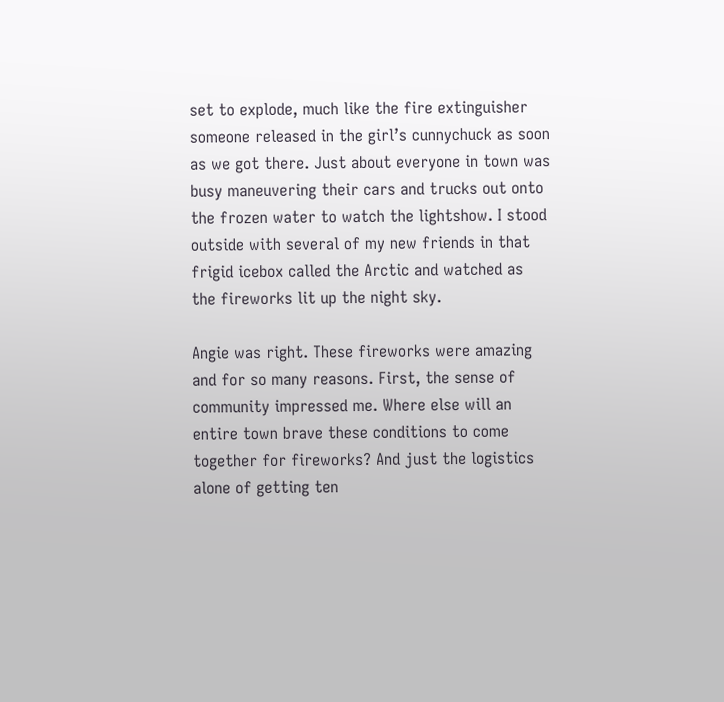set to explode, much like the fire extinguisher someone released in the girl’s cunnychuck as soon as we got there. Just about everyone in town was busy maneuvering their cars and trucks out onto the frozen water to watch the lightshow. I stood outside with several of my new friends in that frigid icebox called the Arctic and watched as the fireworks lit up the night sky.

Angie was right. These fireworks were amazing and for so many reasons. First, the sense of community impressed me. Where else will an entire town brave these conditions to come together for fireworks? And just the logistics alone of getting ten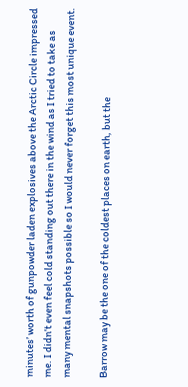minutes’ worth of gunpowder laden explosives above the Arctic Circle impressed me. I didn’t even feel cold standing out there in the wind as I tried to take as many mental snapshots possible so I would never forget this most unique event.

Barrow may be the one of the coldest places on earth, but the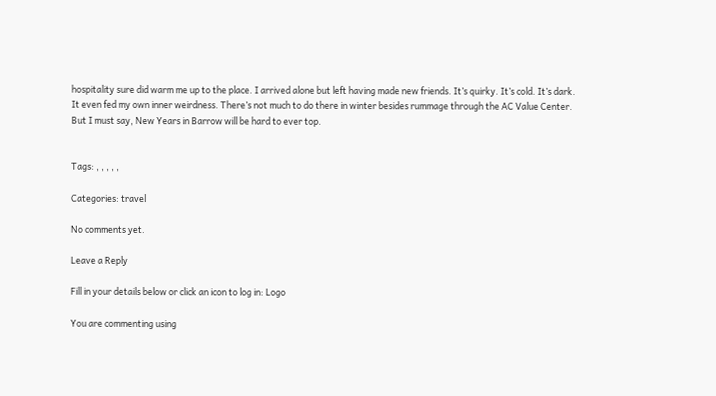hospitality sure did warm me up to the place. I arrived alone but left having made new friends. It’s quirky. It’s cold. It’s dark. It even fed my own inner weirdness. There’s not much to do there in winter besides rummage through the AC Value Center. But I must say, New Years in Barrow will be hard to ever top.


Tags: , , , , ,

Categories: travel

No comments yet.

Leave a Reply

Fill in your details below or click an icon to log in: Logo

You are commenting using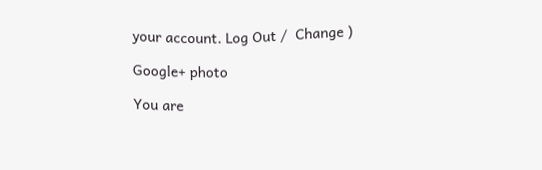your account. Log Out /  Change )

Google+ photo

You are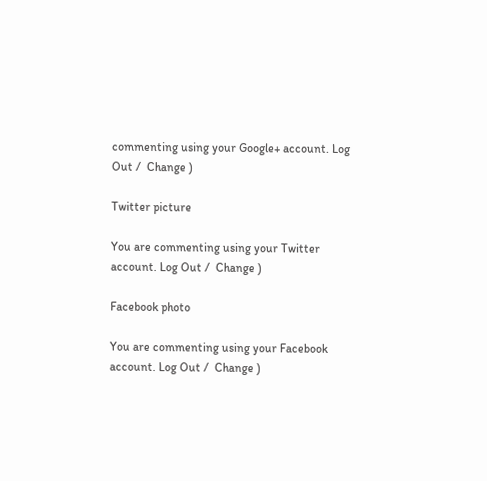commenting using your Google+ account. Log Out /  Change )

Twitter picture

You are commenting using your Twitter account. Log Out /  Change )

Facebook photo

You are commenting using your Facebook account. Log Out /  Change )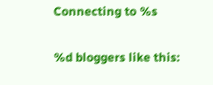Connecting to %s

%d bloggers like this: